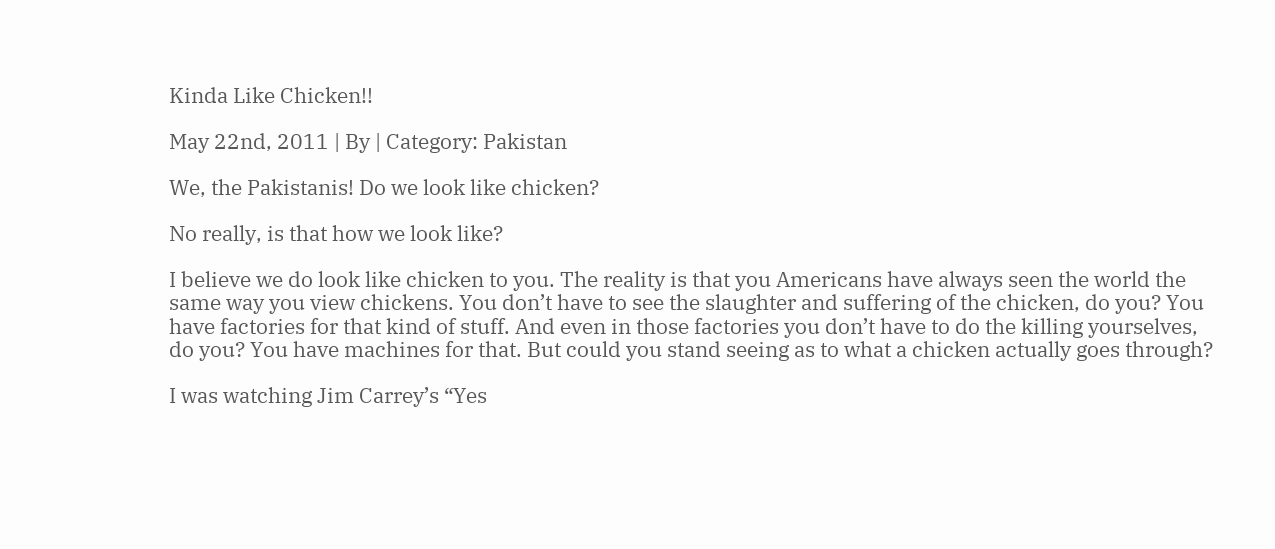Kinda Like Chicken!!

May 22nd, 2011 | By | Category: Pakistan

We, the Pakistanis! Do we look like chicken?

No really, is that how we look like?

I believe we do look like chicken to you. The reality is that you Americans have always seen the world the same way you view chickens. You don’t have to see the slaughter and suffering of the chicken, do you? You have factories for that kind of stuff. And even in those factories you don’t have to do the killing yourselves, do you? You have machines for that. But could you stand seeing as to what a chicken actually goes through?

I was watching Jim Carrey’s “Yes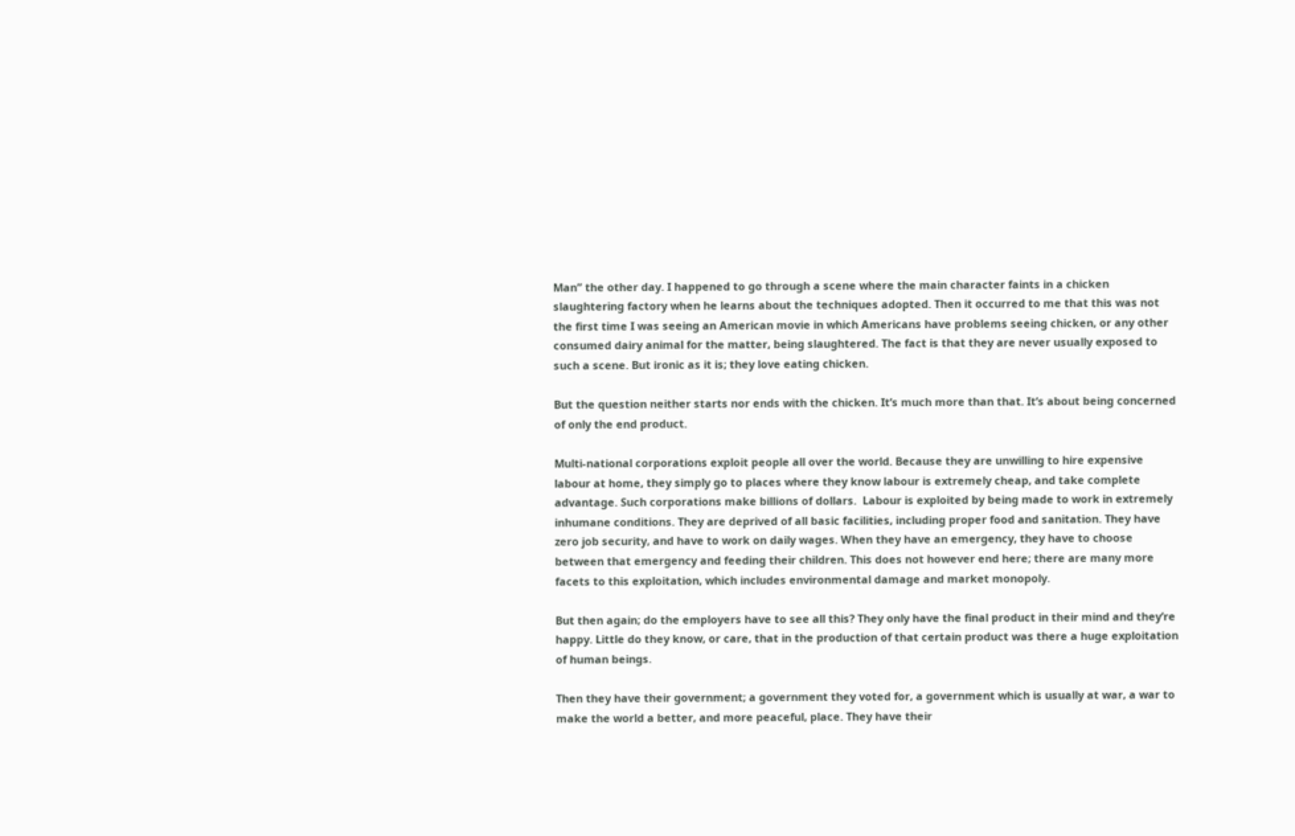Man” the other day. I happened to go through a scene where the main character faints in a chicken slaughtering factory when he learns about the techniques adopted. Then it occurred to me that this was not the first time I was seeing an American movie in which Americans have problems seeing chicken, or any other consumed dairy animal for the matter, being slaughtered. The fact is that they are never usually exposed to such a scene. But ironic as it is; they love eating chicken.

But the question neither starts nor ends with the chicken. It’s much more than that. It’s about being concerned of only the end product.

Multi-national corporations exploit people all over the world. Because they are unwilling to hire expensive labour at home, they simply go to places where they know labour is extremely cheap, and take complete advantage. Such corporations make billions of dollars.  Labour is exploited by being made to work in extremely inhumane conditions. They are deprived of all basic facilities, including proper food and sanitation. They have zero job security, and have to work on daily wages. When they have an emergency, they have to choose between that emergency and feeding their children. This does not however end here; there are many more facets to this exploitation, which includes environmental damage and market monopoly.

But then again; do the employers have to see all this? They only have the final product in their mind and they’re happy. Little do they know, or care, that in the production of that certain product was there a huge exploitation of human beings.

Then they have their government; a government they voted for, a government which is usually at war, a war to make the world a better, and more peaceful, place. They have their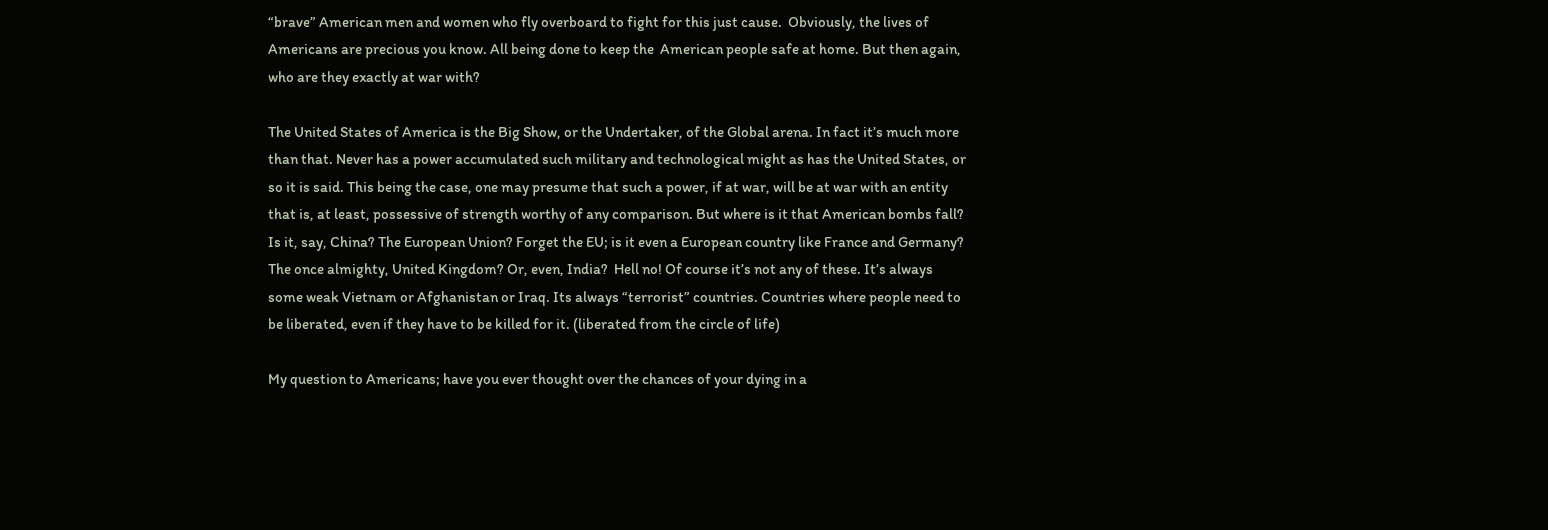“brave” American men and women who fly overboard to fight for this just cause.  Obviously, the lives of Americans are precious you know. All being done to keep the  American people safe at home. But then again, who are they exactly at war with?

The United States of America is the Big Show, or the Undertaker, of the Global arena. In fact it’s much more than that. Never has a power accumulated such military and technological might as has the United States, or so it is said. This being the case, one may presume that such a power, if at war, will be at war with an entity that is, at least, possessive of strength worthy of any comparison. But where is it that American bombs fall? Is it, say, China? The European Union? Forget the EU; is it even a European country like France and Germany? The once almighty, United Kingdom? Or, even, India?  Hell no! Of course it’s not any of these. It’s always some weak Vietnam or Afghanistan or Iraq. Its always “terrorist” countries. Countries where people need to be liberated, even if they have to be killed for it. (liberated from the circle of life)

My question to Americans; have you ever thought over the chances of your dying in a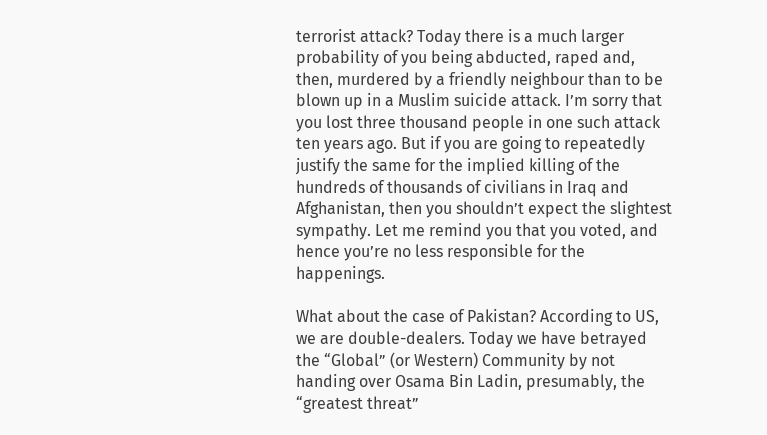terrorist attack? Today there is a much larger probability of you being abducted, raped and, then, murdered by a friendly neighbour than to be blown up in a Muslim suicide attack. I’m sorry that you lost three thousand people in one such attack ten years ago. But if you are going to repeatedly justify the same for the implied killing of the hundreds of thousands of civilians in Iraq and Afghanistan, then you shouldn’t expect the slightest sympathy. Let me remind you that you voted, and hence you’re no less responsible for the happenings.

What about the case of Pakistan? According to US, we are double-dealers. Today we have betrayed the “Global” (or Western) Community by not handing over Osama Bin Ladin, presumably, the “greatest threat”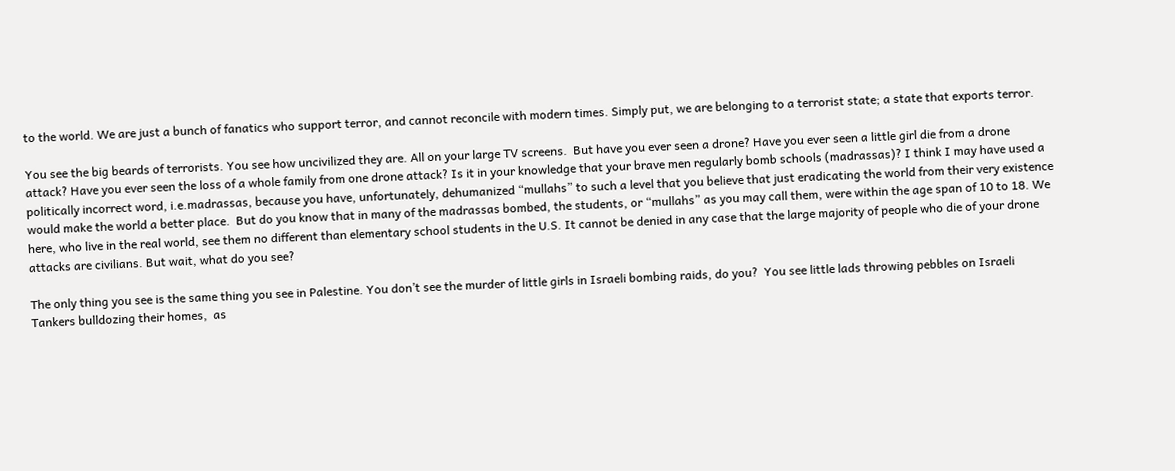to the world. We are just a bunch of fanatics who support terror, and cannot reconcile with modern times. Simply put, we are belonging to a terrorist state; a state that exports terror.

You see the big beards of terrorists. You see how uncivilized they are. All on your large TV screens.  But have you ever seen a drone? Have you ever seen a little girl die from a drone attack? Have you ever seen the loss of a whole family from one drone attack? Is it in your knowledge that your brave men regularly bomb schools (madrassas)? I think I may have used a politically incorrect word, i.e.madrassas, because you have, unfortunately, dehumanized “mullahs” to such a level that you believe that just eradicating the world from their very existence would make the world a better place.  But do you know that in many of the madrassas bombed, the students, or “mullahs” as you may call them, were within the age span of 10 to 18. We here, who live in the real world, see them no different than elementary school students in the U.S. It cannot be denied in any case that the large majority of people who die of your drone attacks are civilians. But wait, what do you see?

The only thing you see is the same thing you see in Palestine. You don’t see the murder of little girls in Israeli bombing raids, do you?  You see little lads throwing pebbles on Israeli Tankers bulldozing their homes,  as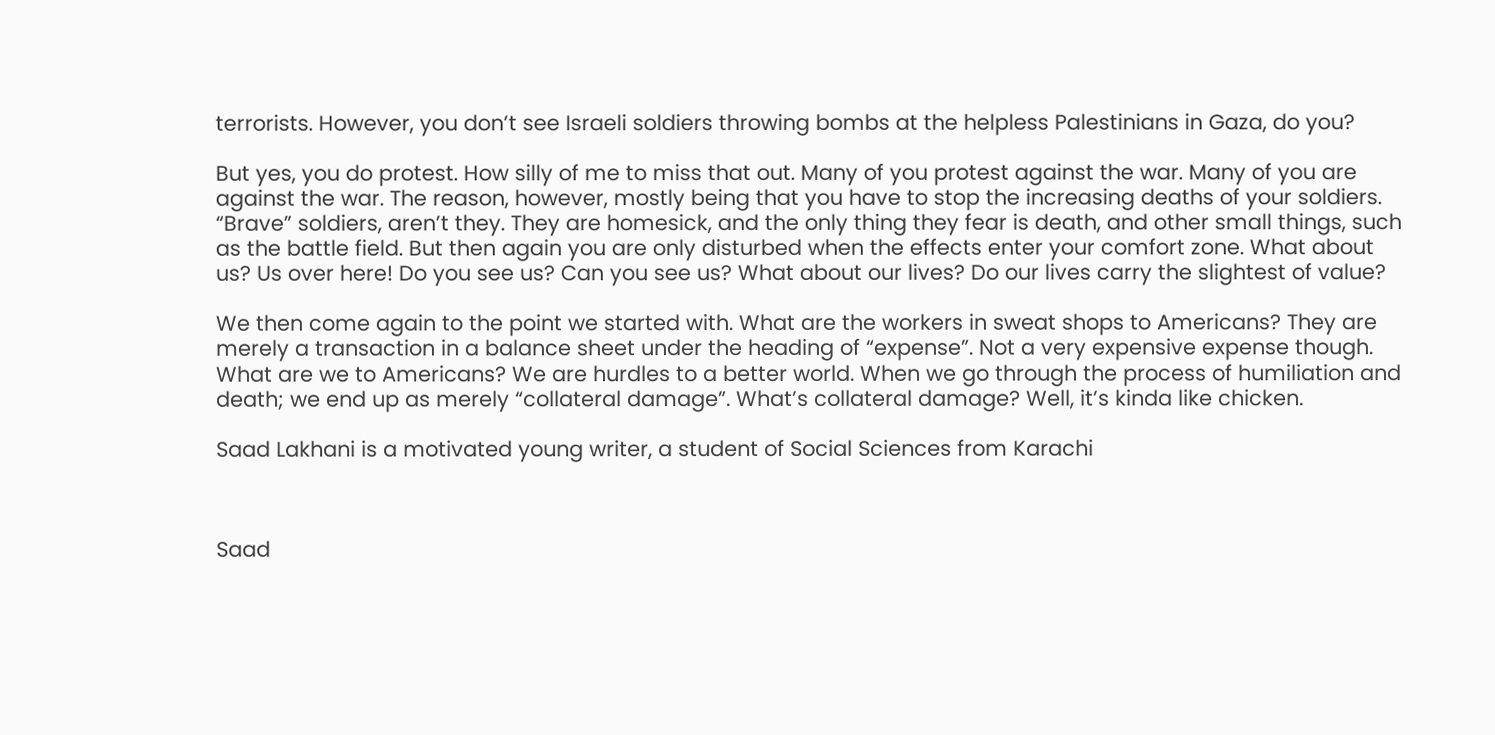terrorists. However, you don’t see Israeli soldiers throwing bombs at the helpless Palestinians in Gaza, do you?

But yes, you do protest. How silly of me to miss that out. Many of you protest against the war. Many of you are against the war. The reason, however, mostly being that you have to stop the increasing deaths of your soldiers. “Brave” soldiers, aren’t they. They are homesick, and the only thing they fear is death, and other small things, such as the battle field. But then again you are only disturbed when the effects enter your comfort zone. What about us? Us over here! Do you see us? Can you see us? What about our lives? Do our lives carry the slightest of value?

We then come again to the point we started with. What are the workers in sweat shops to Americans? They are merely a transaction in a balance sheet under the heading of “expense”. Not a very expensive expense though. What are we to Americans? We are hurdles to a better world. When we go through the process of humiliation and death; we end up as merely “collateral damage”. What’s collateral damage? Well, it’s kinda like chicken.

Saad Lakhani is a motivated young writer, a student of Social Sciences from Karachi



Saad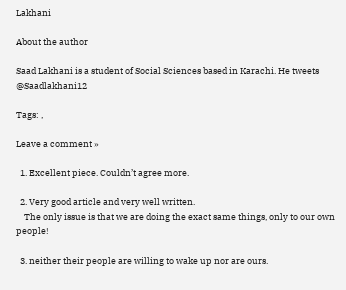Lakhani

About the author

Saad Lakhani is a student of Social Sciences based in Karachi. He tweets @Saadlakhani12

Tags: ,

Leave a comment »

  1. Excellent piece. Couldn’t agree more.

  2. Very good article and very well written.
    The only issue is that we are doing the exact same things, only to our own people!

  3. neither their people are willing to wake up nor are ours.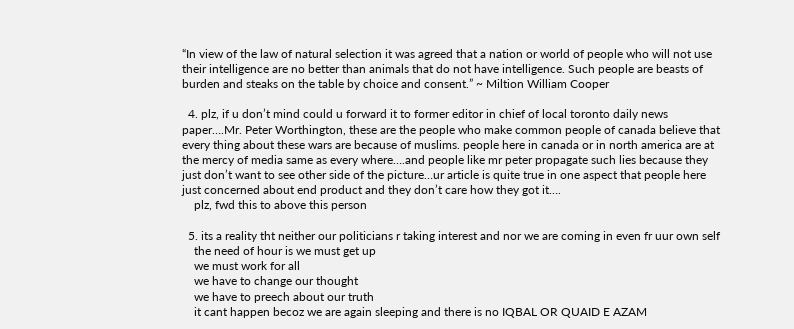“In view of the law of natural selection it was agreed that a nation or world of people who will not use their intelligence are no better than animals that do not have intelligence. Such people are beasts of burden and steaks on the table by choice and consent.” ~ Miltion William Cooper

  4. plz, if u don’t mind could u forward it to former editor in chief of local toronto daily news paper….Mr. Peter Worthington, these are the people who make common people of canada believe that every thing about these wars are because of muslims. people here in canada or in north america are at the mercy of media same as every where….and people like mr peter propagate such lies because they just don’t want to see other side of the picture…ur article is quite true in one aspect that people here just concerned about end product and they don’t care how they got it….
    plz, fwd this to above this person

  5. its a reality tht neither our politicians r taking interest and nor we are coming in even fr uur own self
    the need of hour is we must get up
    we must work for all
    we have to change our thought
    we have to preech about our truth
    it cant happen becoz we are again sleeping and there is no IQBAL OR QUAID E AZAM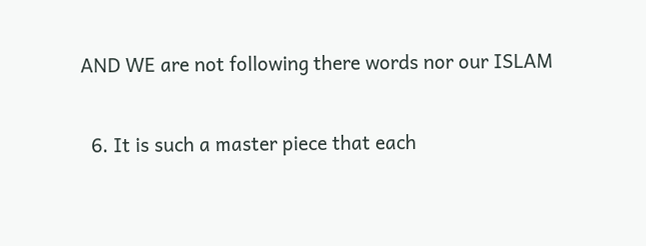AND WE are not following there words nor our ISLAM

  6. It is such a master piece that each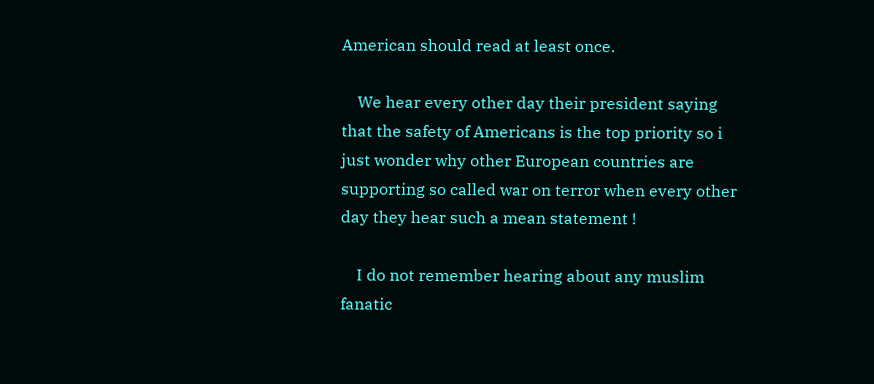American should read at least once.

    We hear every other day their president saying that the safety of Americans is the top priority so i just wonder why other European countries are supporting so called war on terror when every other day they hear such a mean statement !

    I do not remember hearing about any muslim fanatic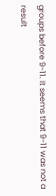groups before 9-11. It seems that 9-11 was not a result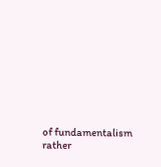of fundamentalism rather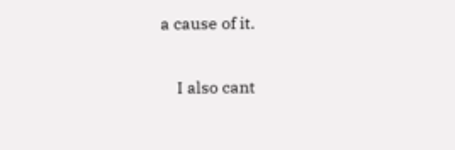a cause of it.

    I also cant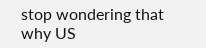stop wondering that why US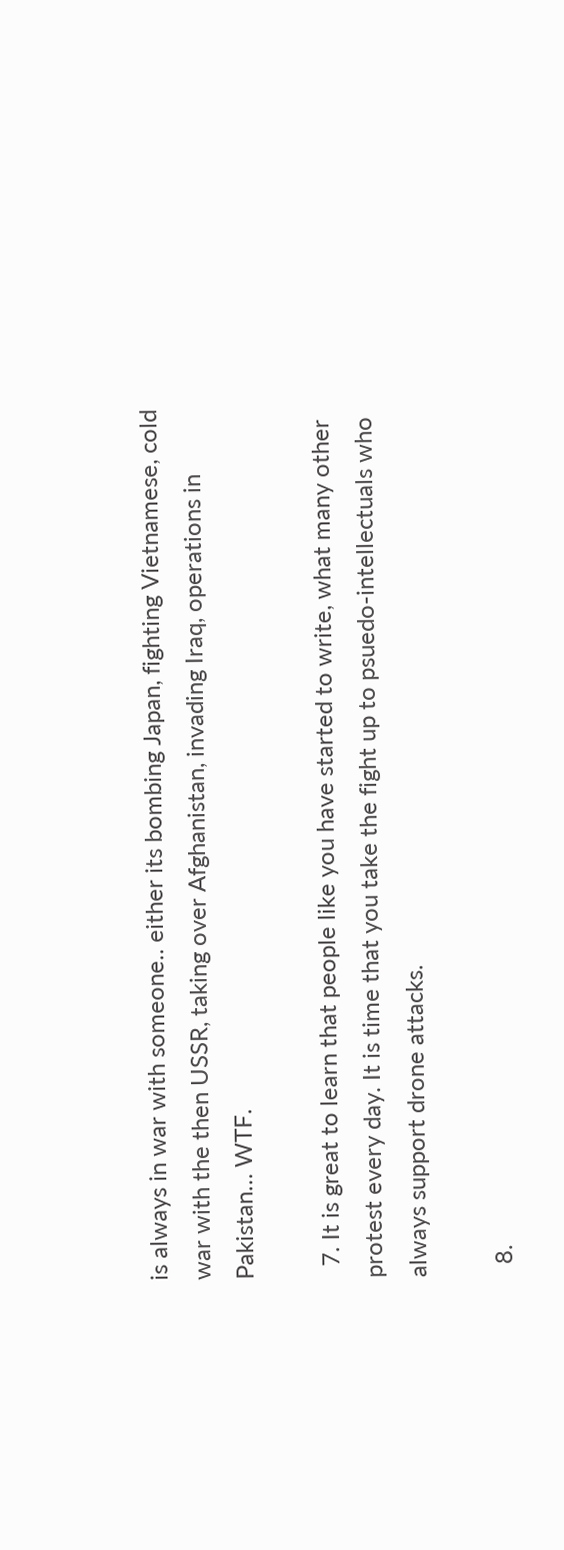is always in war with someone.. either its bombing Japan, fighting Vietnamese, cold war with the then USSR, taking over Afghanistan, invading Iraq, operations in Pakistan… WTF.

  7. It is great to learn that people like you have started to write, what many other protest every day. It is time that you take the fight up to psuedo-intellectuals who always support drone attacks.

  8.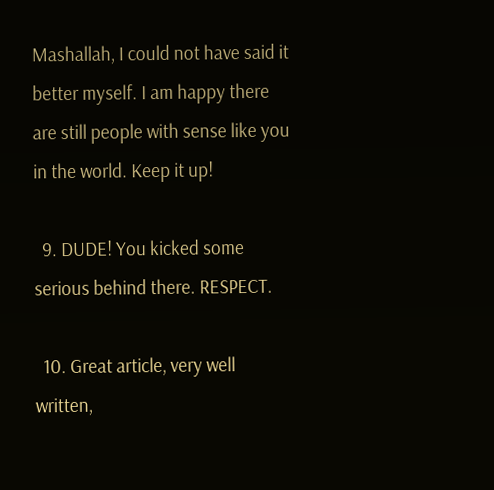Mashallah, I could not have said it better myself. I am happy there are still people with sense like you in the world. Keep it up!

  9. DUDE! You kicked some serious behind there. RESPECT.

  10. Great article, very well written,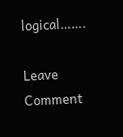logical…….

Leave Comment